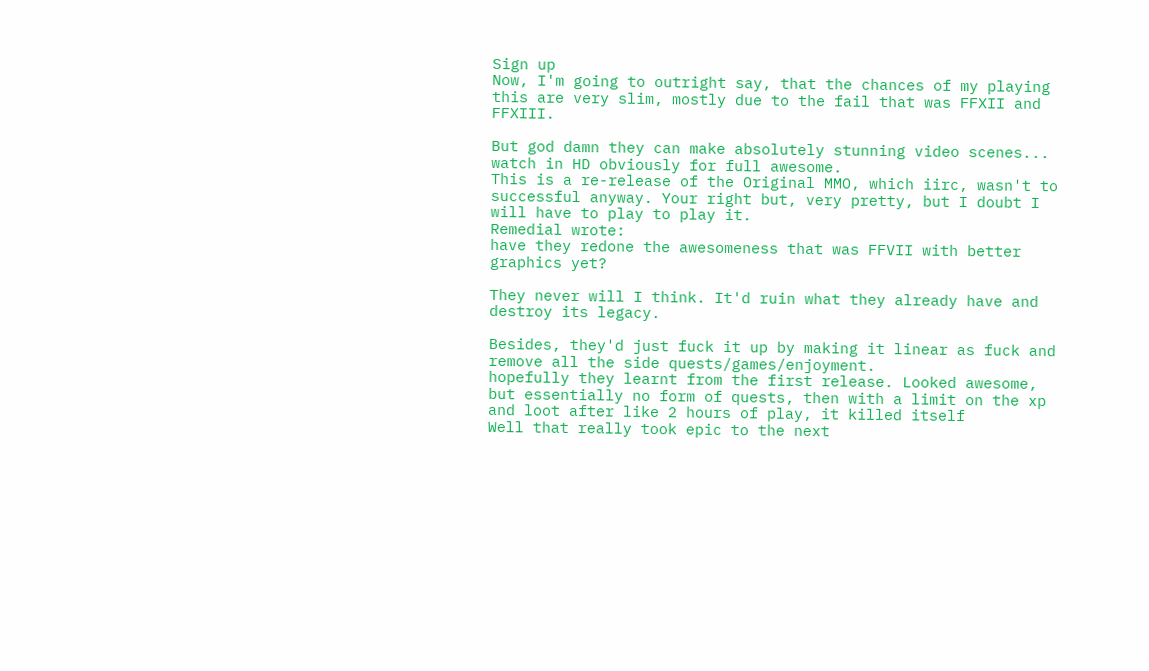Sign up
Now, I'm going to outright say, that the chances of my playing this are very slim, mostly due to the fail that was FFXII and FFXIII.

But god damn they can make absolutely stunning video scenes... watch in HD obviously for full awesome.
This is a re-release of the Original MMO, which iirc, wasn't to successful anyway. Your right but, very pretty, but I doubt I will have to play to play it.
Remedial wrote:
have they redone the awesomeness that was FFVII with better graphics yet?

They never will I think. It'd ruin what they already have and destroy its legacy.

Besides, they'd just fuck it up by making it linear as fuck and remove all the side quests/games/enjoyment.
hopefully they learnt from the first release. Looked awesome, but essentially no form of quests, then with a limit on the xp and loot after like 2 hours of play, it killed itself
Well that really took epic to the next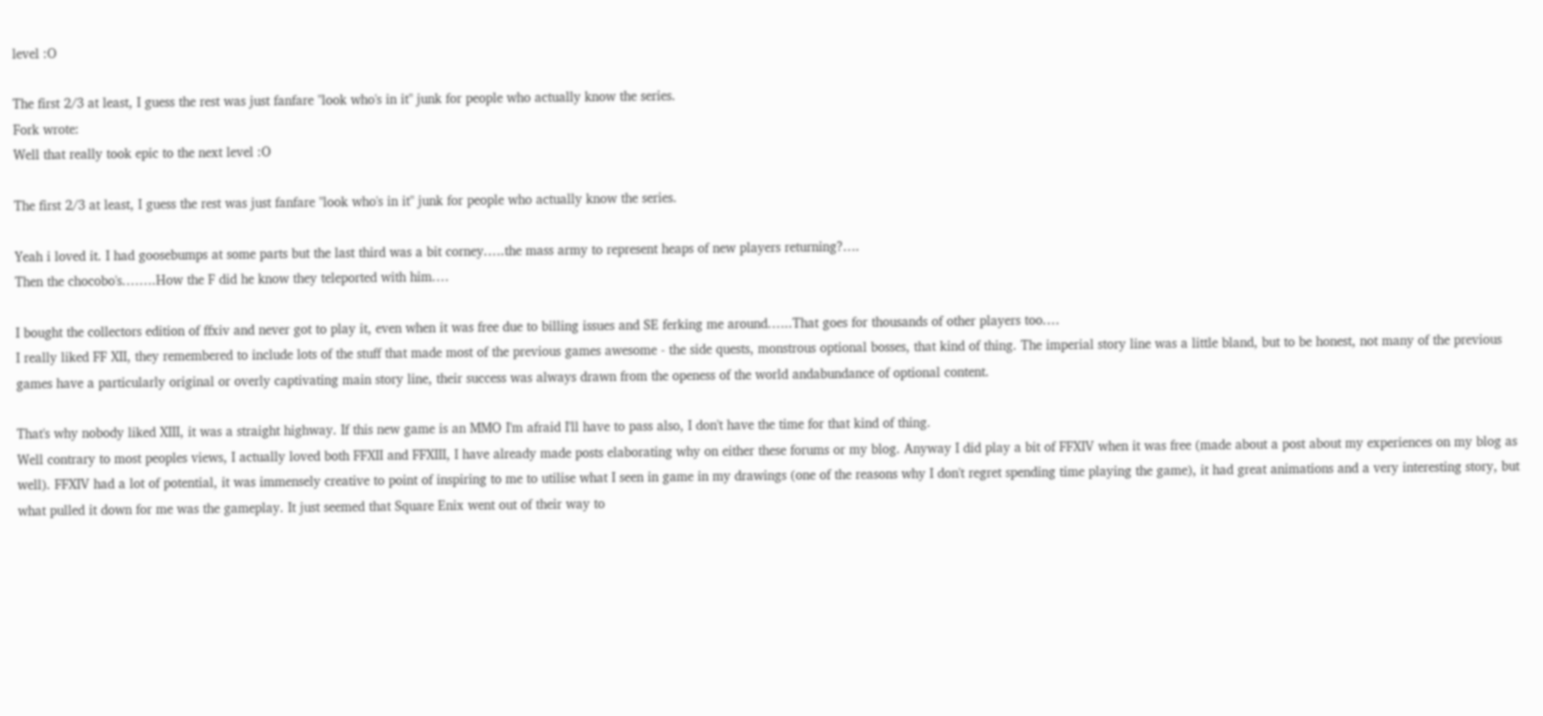level :O

The first 2/3 at least, I guess the rest was just fanfare "look who's in it" junk for people who actually know the series.
Fork wrote:
Well that really took epic to the next level :O

The first 2/3 at least, I guess the rest was just fanfare "look who's in it" junk for people who actually know the series.

Yeah i loved it. I had goosebumps at some parts but the last third was a bit corney.….the mass army to represent heaps of new players returning?….
Then the chocobo's.…….How the F did he know they teleported with him.…

I bought the collectors edition of ffxiv and never got to play it, even when it was free due to billing issues and SE ferking me around.…..That goes for thousands of other players too.…
I really liked FF XII, they remembered to include lots of the stuff that made most of the previous games awesome - the side quests, monstrous optional bosses, that kind of thing. The imperial story line was a little bland, but to be honest, not many of the previous games have a particularly original or overly captivating main story line, their success was always drawn from the openess of the world andabundance of optional content.

That's why nobody liked XIII, it was a straight highway. If this new game is an MMO I'm afraid I'll have to pass also, I don't have the time for that kind of thing.
Well contrary to most peoples views, I actually loved both FFXII and FFXIII, I have already made posts elaborating why on either these forums or my blog. Anyway I did play a bit of FFXIV when it was free (made about a post about my experiences on my blog as well). FFXIV had a lot of potential, it was immensely creative to point of inspiring to me to utilise what I seen in game in my drawings (one of the reasons why I don't regret spending time playing the game), it had great animations and a very interesting story, but what pulled it down for me was the gameplay. It just seemed that Square Enix went out of their way to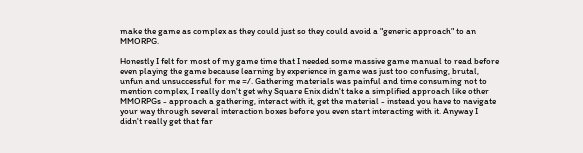make the game as complex as they could just so they could avoid a "generic approach" to an MMORPG.

Honestly I felt for most of my game time that I needed some massive game manual to read before even playing the game because learning by experience in game was just too confusing, brutal, unfun and unsuccessful for me =/. Gathering materials was painful and time consuming not to mention complex, I really don't get why Square Enix didn't take a simplified approach like other MMORPGs - approach a gathering, interact with it, get the material - instead you have to navigate your way through several interaction boxes before you even start interacting with it. Anyway I didn't really get that far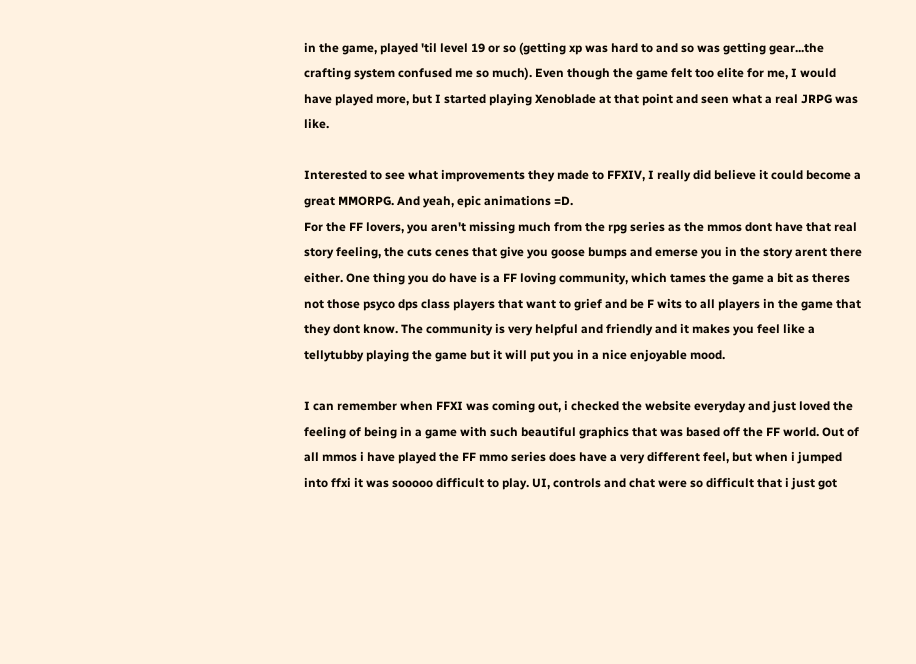in the game, played 'til level 19 or so (getting xp was hard to and so was getting gear...the crafting system confused me so much). Even though the game felt too elite for me, I would have played more, but I started playing Xenoblade at that point and seen what a real JRPG was like.

Interested to see what improvements they made to FFXIV, I really did believe it could become a great MMORPG. And yeah, epic animations =D.
For the FF lovers, you aren't missing much from the rpg series as the mmos dont have that real story feeling, the cuts cenes that give you goose bumps and emerse you in the story arent there either. One thing you do have is a FF loving community, which tames the game a bit as theres not those psyco dps class players that want to grief and be F wits to all players in the game that they dont know. The community is very helpful and friendly and it makes you feel like a tellytubby playing the game but it will put you in a nice enjoyable mood.

I can remember when FFXI was coming out, i checked the website everyday and just loved the feeling of being in a game with such beautiful graphics that was based off the FF world. Out of all mmos i have played the FF mmo series does have a very different feel, but when i jumped into ffxi it was sooooo difficult to play. UI, controls and chat were so difficult that i just got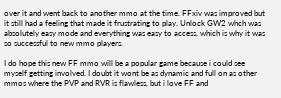over it and went back to another mmo at the time. FFxiv was improved but it still had a feeling that made it frustrating to play. Unlock GW2 whch was absolutely easy mode and everything was easy to access, which is why it was so successful to new mmo players.

I do hope this new FF mmo will be a popular game because i could see myself getting involved. I doubt it wont be as dynamic and full on as other mmos where the PVP and RVR is flawless, but i love FF and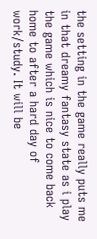the setting in the game really puts me in that dreamy fantasy state as i play the game which is nice to come back home to after a hard day of work/study. It will be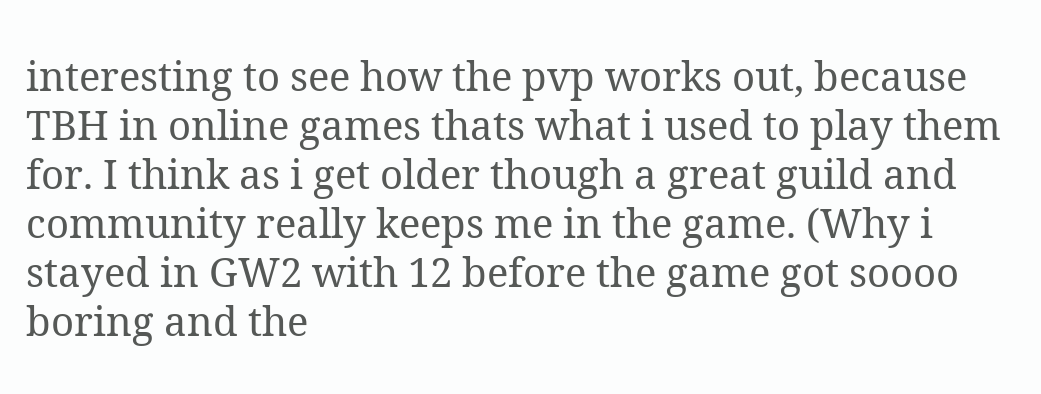interesting to see how the pvp works out, because TBH in online games thats what i used to play them for. I think as i get older though a great guild and community really keeps me in the game. (Why i stayed in GW2 with 12 before the game got soooo boring and the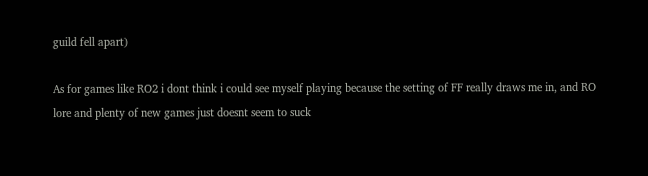guild fell apart)

As for games like RO2 i dont think i could see myself playing because the setting of FF really draws me in, and RO lore and plenty of new games just doesnt seem to suck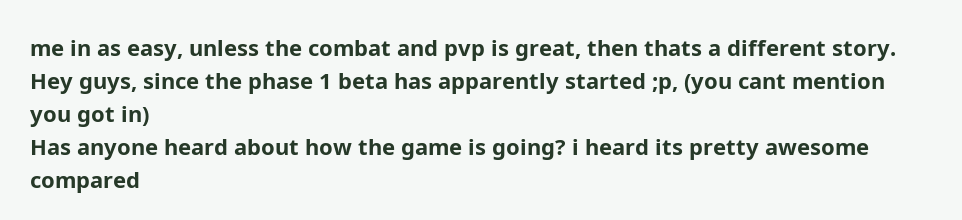me in as easy, unless the combat and pvp is great, then thats a different story.
Hey guys, since the phase 1 beta has apparently started ;p, (you cant mention you got in)
Has anyone heard about how the game is going? i heard its pretty awesome compared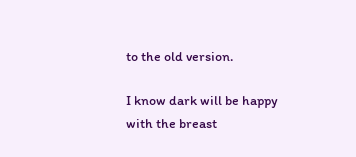to the old version.

I know dark will be happy with the breast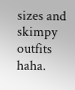sizes and skimpy outfits haha.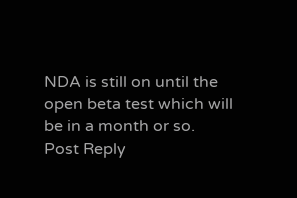NDA is still on until the open beta test which will be in a month or so.
Post Reply